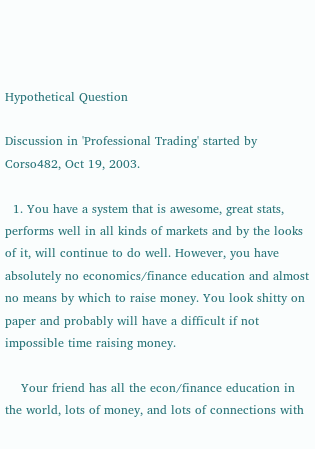Hypothetical Question

Discussion in 'Professional Trading' started by Corso482, Oct 19, 2003.

  1. You have a system that is awesome, great stats, performs well in all kinds of markets and by the looks of it, will continue to do well. However, you have absolutely no economics/finance education and almost no means by which to raise money. You look shitty on paper and probably will have a difficult if not impossible time raising money.

    Your friend has all the econ/finance education in the world, lots of money, and lots of connections with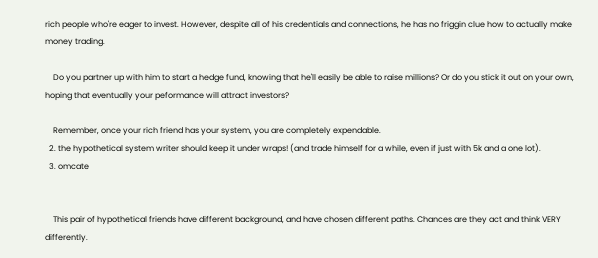rich people who're eager to invest. However, despite all of his credentials and connections, he has no friggin clue how to actually make money trading.

    Do you partner up with him to start a hedge fund, knowing that he'll easily be able to raise millions? Or do you stick it out on your own, hoping that eventually your peformance will attract investors?

    Remember, once your rich friend has your system, you are completely expendable.
  2. the hypothetical system writer should keep it under wraps! (and trade himself for a while, even if just with 5k and a one lot).
  3. omcate


    This pair of hypothetical friends have different background, and have chosen different paths. Chances are they act and think VERY differently.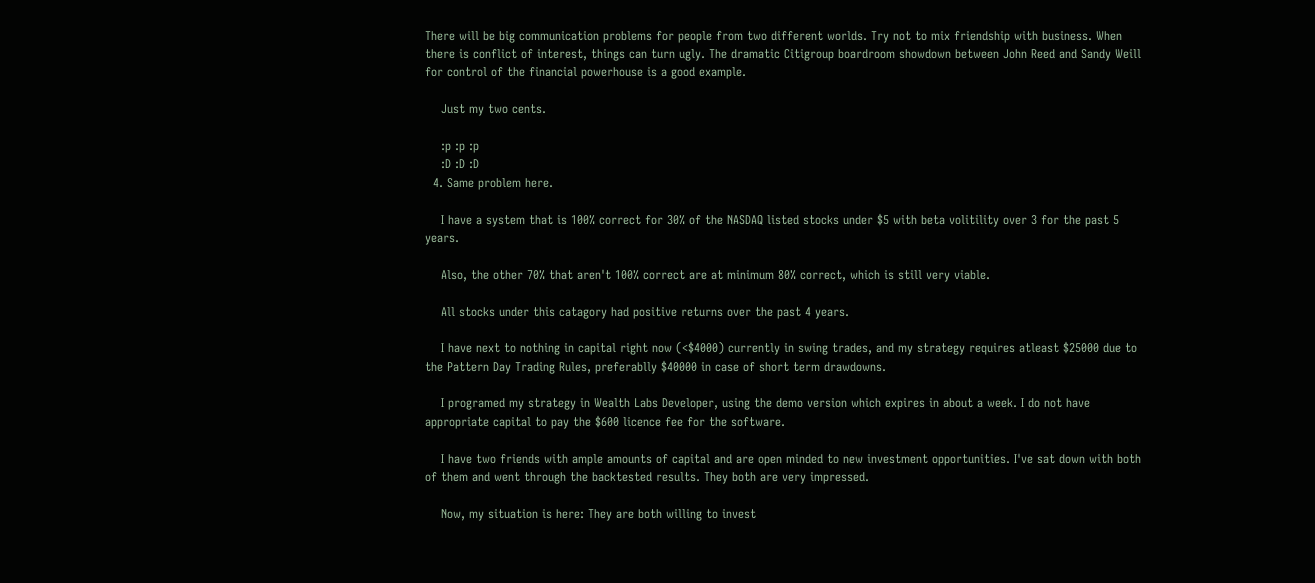There will be big communication problems for people from two different worlds. Try not to mix friendship with business. When there is conflict of interest, things can turn ugly. The dramatic Citigroup boardroom showdown between John Reed and Sandy Weill for control of the financial powerhouse is a good example.

    Just my two cents.

    :p :p :p
    :D :D :D
  4. Same problem here.

    I have a system that is 100% correct for 30% of the NASDAQ listed stocks under $5 with beta volitility over 3 for the past 5 years.

    Also, the other 70% that aren't 100% correct are at minimum 80% correct, which is still very viable.

    All stocks under this catagory had positive returns over the past 4 years.

    I have next to nothing in capital right now (<$4000) currently in swing trades, and my strategy requires atleast $25000 due to the Pattern Day Trading Rules, preferablly $40000 in case of short term drawdowns.

    I programed my strategy in Wealth Labs Developer, using the demo version which expires in about a week. I do not have appropriate capital to pay the $600 licence fee for the software.

    I have two friends with ample amounts of capital and are open minded to new investment opportunities. I've sat down with both of them and went through the backtested results. They both are very impressed.

    Now, my situation is here: They are both willing to invest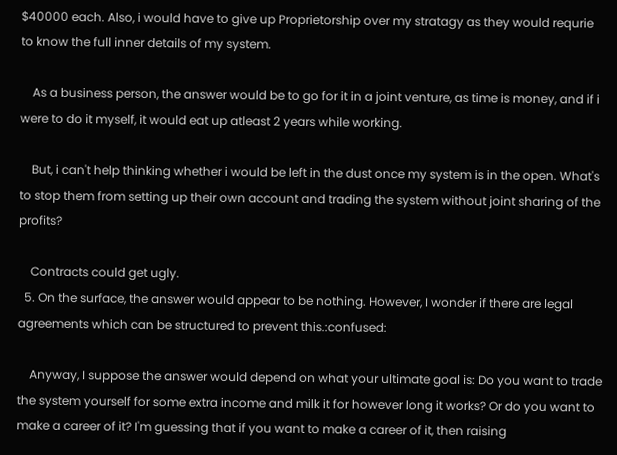$40000 each. Also, i would have to give up Proprietorship over my stratagy as they would requrie to know the full inner details of my system.

    As a business person, the answer would be to go for it in a joint venture, as time is money, and if i were to do it myself, it would eat up atleast 2 years while working.

    But, i can't help thinking whether i would be left in the dust once my system is in the open. What's to stop them from setting up their own account and trading the system without joint sharing of the profits?

    Contracts could get ugly.
  5. On the surface, the answer would appear to be nothing. However, I wonder if there are legal agreements which can be structured to prevent this.:confused:

    Anyway, I suppose the answer would depend on what your ultimate goal is: Do you want to trade the system yourself for some extra income and milk it for however long it works? Or do you want to make a career of it? I'm guessing that if you want to make a career of it, then raising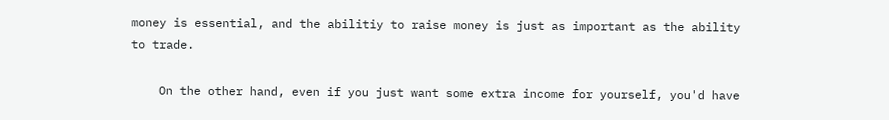money is essential, and the abilitiy to raise money is just as important as the ability to trade.

    On the other hand, even if you just want some extra income for yourself, you'd have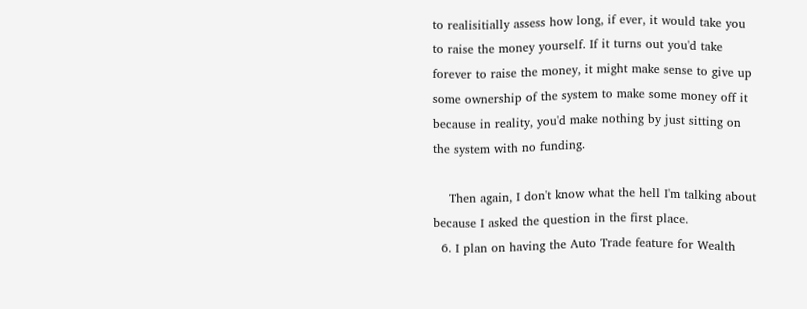to realisitially assess how long, if ever, it would take you to raise the money yourself. If it turns out you'd take forever to raise the money, it might make sense to give up some ownership of the system to make some money off it because in reality, you'd make nothing by just sitting on the system with no funding.

    Then again, I don't know what the hell I'm talking about because I asked the question in the first place.
  6. I plan on having the Auto Trade feature for Wealth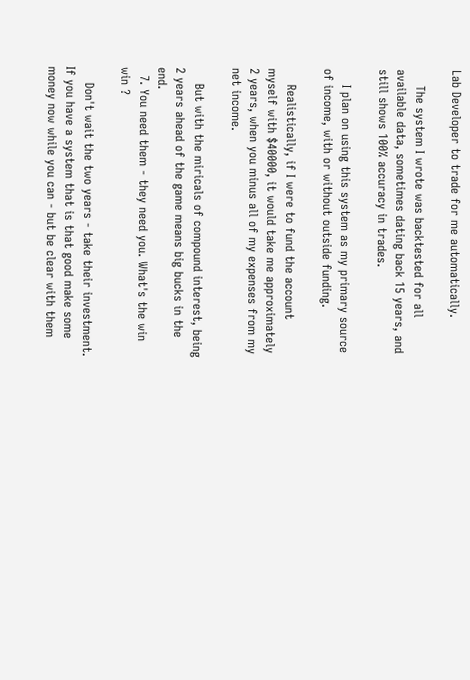Lab Developer to trade for me automatically.

    The system I wrote was backtested for all available data, sometimes dating back 15 years, and still shows 100% accuracy in trades.

    I plan on using this system as my primary source of income, with or without outside funding.

    Realistically, if I were to fund the account myself with $40000, it would take me approximately 2 years, when you minus all of my expenses from my net income.

    But with the miricals of compound interest, being 2 years ahead of the game means big bucks in the end.
  7. You need them - they need you. What's the win win ?

    Don't wait the two years - take their investment. If you have a system that is that good make some money now while you can - but be clear with them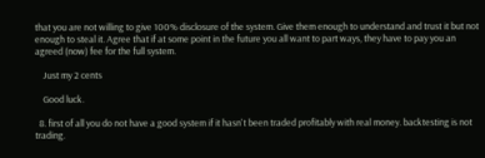that you are not willing to give 100% disclosure of the system. Give them enough to understand and trust it but not enough to steal it. Agree that if at some point in the future you all want to part ways, they have to pay you an agreed (now) fee for the full system.

    Just my 2 cents

    Good luck.

  8. first of all you do not have a good system if it hasn't been traded profitably with real money. backtesting is not trading.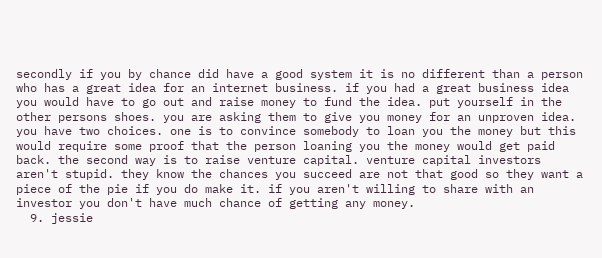secondly if you by chance did have a good system it is no different than a person who has a great idea for an internet business. if you had a great business idea you would have to go out and raise money to fund the idea. put yourself in the other persons shoes. you are asking them to give you money for an unproven idea. you have two choices. one is to convince somebody to loan you the money but this would require some proof that the person loaning you the money would get paid back. the second way is to raise venture capital. venture capital investors aren't stupid. they know the chances you succeed are not that good so they want a piece of the pie if you do make it. if you aren't willing to share with an investor you don't have much chance of getting any money.
  9. jessie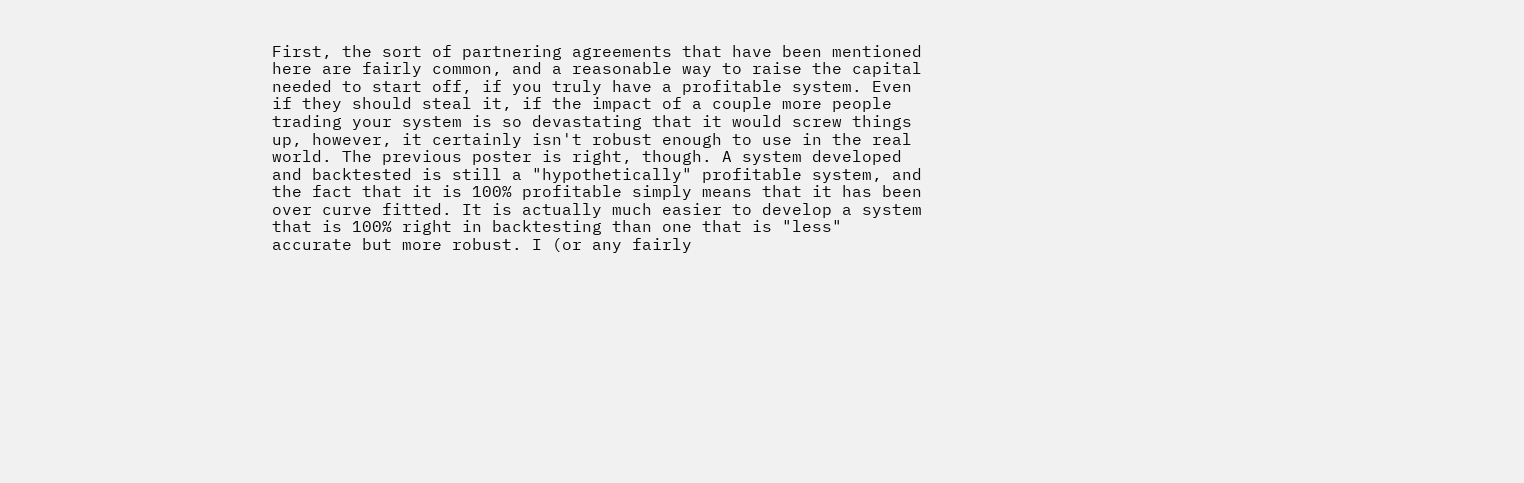First, the sort of partnering agreements that have been mentioned here are fairly common, and a reasonable way to raise the capital needed to start off, if you truly have a profitable system. Even if they should steal it, if the impact of a couple more people trading your system is so devastating that it would screw things up, however, it certainly isn't robust enough to use in the real world. The previous poster is right, though. A system developed and backtested is still a "hypothetically" profitable system, and the fact that it is 100% profitable simply means that it has been over curve fitted. It is actually much easier to develop a system that is 100% right in backtesting than one that is "less" accurate but more robust. I (or any fairly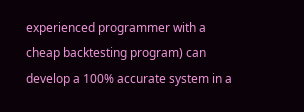experienced programmer with a cheap backtesting program) can develop a 100% accurate system in a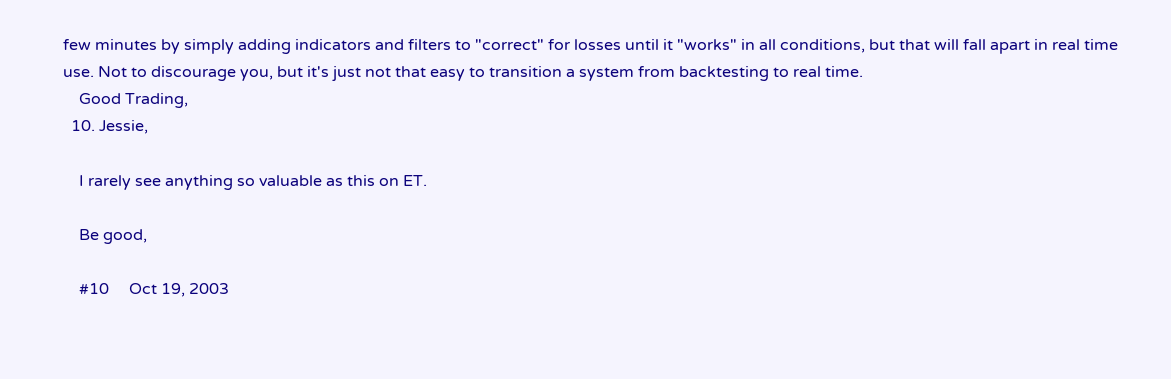few minutes by simply adding indicators and filters to "correct" for losses until it "works" in all conditions, but that will fall apart in real time use. Not to discourage you, but it's just not that easy to transition a system from backtesting to real time.
    Good Trading,
  10. Jessie,

    I rarely see anything so valuable as this on ET.

    Be good,

    #10     Oct 19, 2003